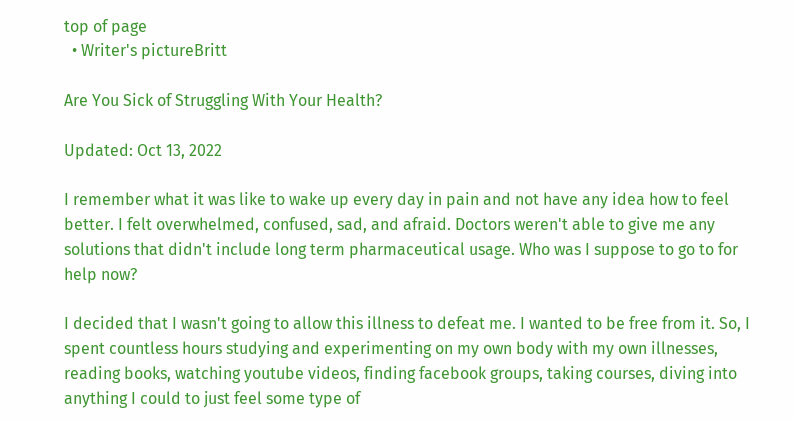top of page
  • Writer's pictureBritt

Are You Sick of Struggling With Your Health?

Updated: Oct 13, 2022

I remember what it was like to wake up every day in pain and not have any idea how to feel better. I felt overwhelmed, confused, sad, and afraid. Doctors weren't able to give me any solutions that didn't include long term pharmaceutical usage. Who was I suppose to go to for help now?

I decided that I wasn't going to allow this illness to defeat me. I wanted to be free from it. So, I spent countless hours studying and experimenting on my own body with my own illnesses, reading books, watching youtube videos, finding facebook groups, taking courses, diving into anything I could to just feel some type of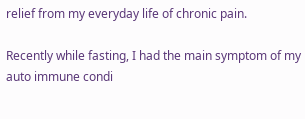relief from my everyday life of chronic pain.

Recently while fasting, I had the main symptom of my auto immune condi